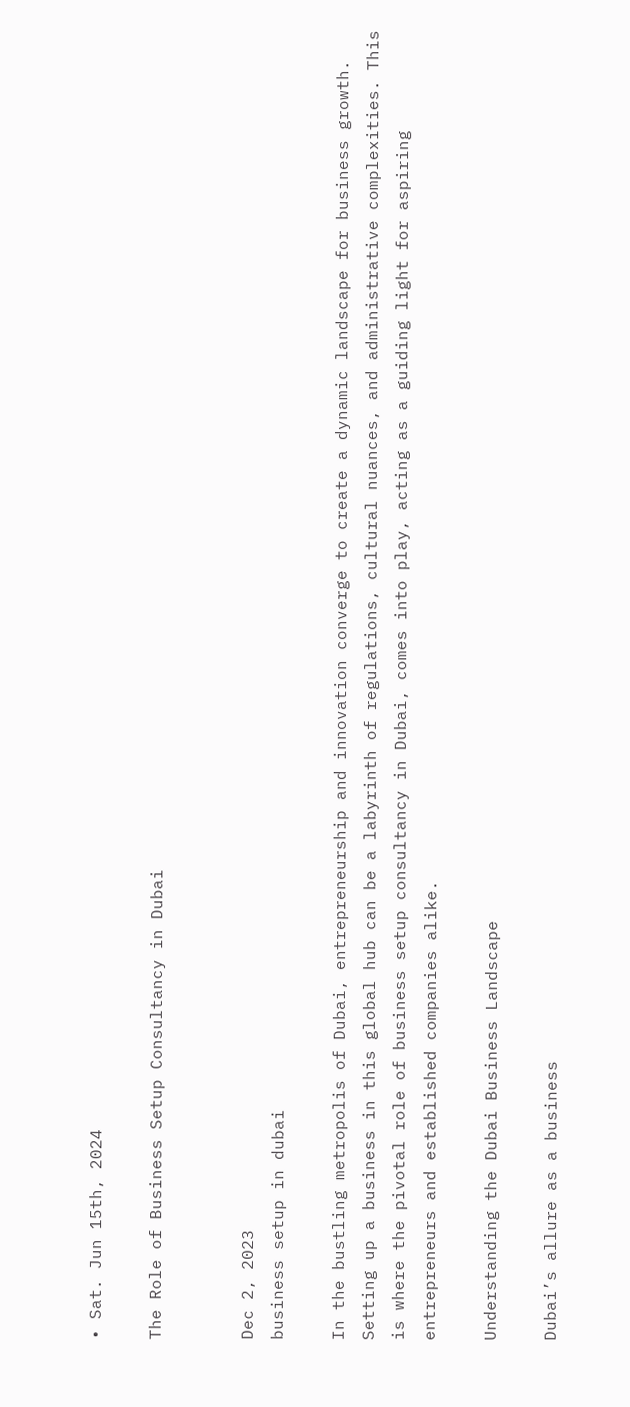• Sat. Jun 15th, 2024

The Role of Business Setup Consultancy in Dubai


Dec 2, 2023
business setup in dubai

In the bustling metropolis of Dubai, entrepreneurship and innovation converge to create a dynamic landscape for business growth. Setting up a business in this global hub can be a labyrinth of regulations, cultural nuances, and administrative complexities. This is where the pivotal role of business setup consultancy in Dubai, comes into play, acting as a guiding light for aspiring entrepreneurs and established companies alike.

Understanding the Dubai Business Landscape

Dubai’s allure as a business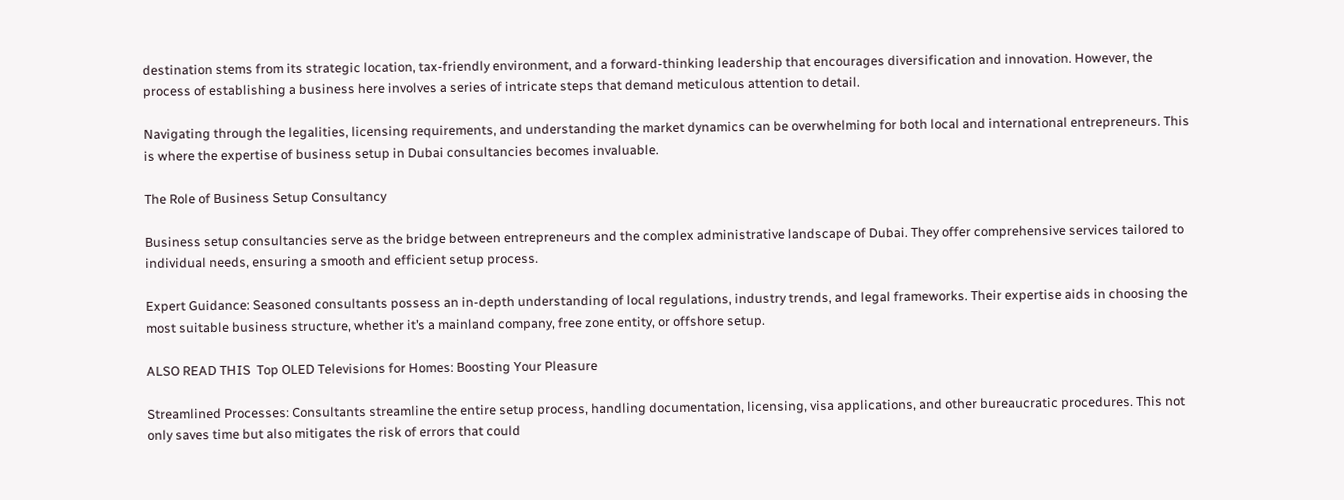destination stems from its strategic location, tax-friendly environment, and a forward-thinking leadership that encourages diversification and innovation. However, the process of establishing a business here involves a series of intricate steps that demand meticulous attention to detail.

Navigating through the legalities, licensing requirements, and understanding the market dynamics can be overwhelming for both local and international entrepreneurs. This is where the expertise of business setup in Dubai consultancies becomes invaluable.

The Role of Business Setup Consultancy

Business setup consultancies serve as the bridge between entrepreneurs and the complex administrative landscape of Dubai. They offer comprehensive services tailored to individual needs, ensuring a smooth and efficient setup process.

Expert Guidance: Seasoned consultants possess an in-depth understanding of local regulations, industry trends, and legal frameworks. Their expertise aids in choosing the most suitable business structure, whether it’s a mainland company, free zone entity, or offshore setup.

ALSO READ THIS  Top OLED Televisions for Homes: Boosting Your Pleasure

Streamlined Processes: Consultants streamline the entire setup process, handling documentation, licensing, visa applications, and other bureaucratic procedures. This not only saves time but also mitigates the risk of errors that could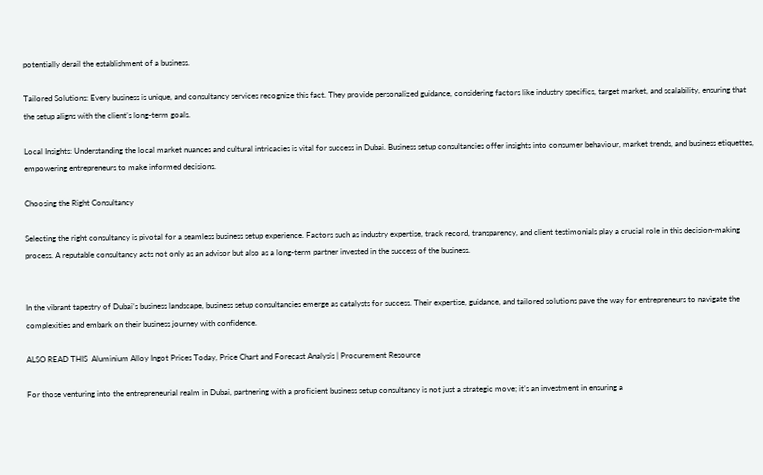potentially derail the establishment of a business.

Tailored Solutions: Every business is unique, and consultancy services recognize this fact. They provide personalized guidance, considering factors like industry specifics, target market, and scalability, ensuring that the setup aligns with the client’s long-term goals.

Local Insights: Understanding the local market nuances and cultural intricacies is vital for success in Dubai. Business setup consultancies offer insights into consumer behaviour, market trends, and business etiquettes, empowering entrepreneurs to make informed decisions.

Choosing the Right Consultancy

Selecting the right consultancy is pivotal for a seamless business setup experience. Factors such as industry expertise, track record, transparency, and client testimonials play a crucial role in this decision-making process. A reputable consultancy acts not only as an advisor but also as a long-term partner invested in the success of the business.


In the vibrant tapestry of Dubai’s business landscape, business setup consultancies emerge as catalysts for success. Their expertise, guidance, and tailored solutions pave the way for entrepreneurs to navigate the complexities and embark on their business journey with confidence.

ALSO READ THIS  Aluminium Alloy Ingot Prices Today, Price Chart and Forecast Analysis | Procurement Resource

For those venturing into the entrepreneurial realm in Dubai, partnering with a proficient business setup consultancy is not just a strategic move; it’s an investment in ensuring a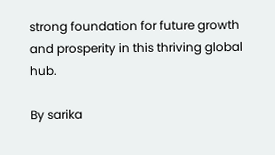strong foundation for future growth and prosperity in this thriving global hub.

By sarika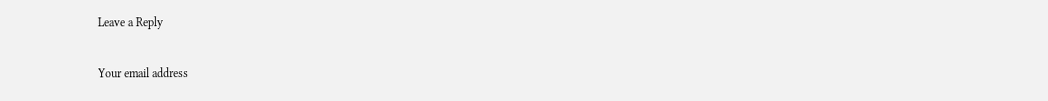Leave a Reply

Your email address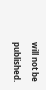will not be published.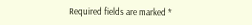Required fields are marked *